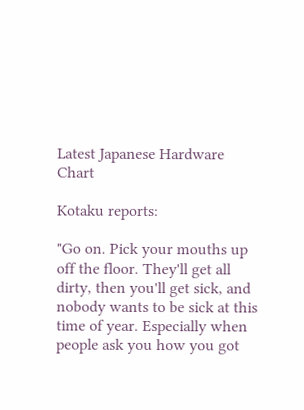Latest Japanese Hardware Chart

Kotaku reports:

"Go on. Pick your mouths up off the floor. They'll get all dirty, then you'll get sick, and nobody wants to be sick at this time of year. Especially when people ask you how you got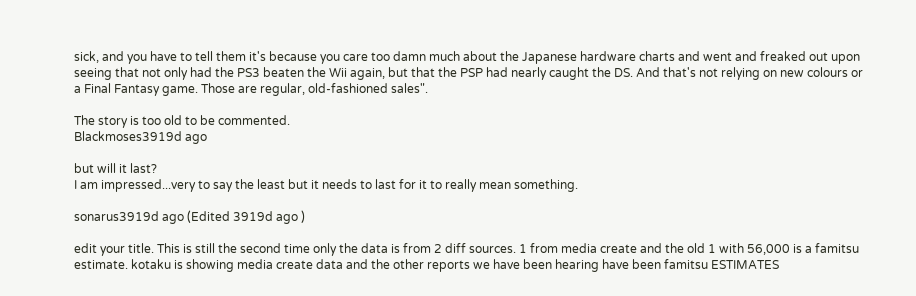sick, and you have to tell them it's because you care too damn much about the Japanese hardware charts and went and freaked out upon seeing that not only had the PS3 beaten the Wii again, but that the PSP had nearly caught the DS. And that's not relying on new colours or a Final Fantasy game. Those are regular, old-fashioned sales".

The story is too old to be commented.
Blackmoses3919d ago

but will it last?
I am impressed...very to say the least but it needs to last for it to really mean something.

sonarus3919d ago (Edited 3919d ago )

edit your title. This is still the second time only the data is from 2 diff sources. 1 from media create and the old 1 with 56,000 is a famitsu estimate. kotaku is showing media create data and the other reports we have been hearing have been famitsu ESTIMATES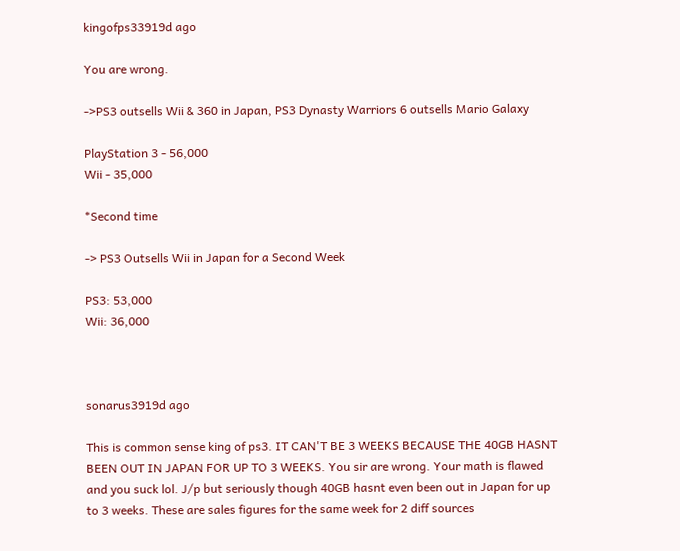kingofps33919d ago

You are wrong.

->PS3 outsells Wii & 360 in Japan, PS3 Dynasty Warriors 6 outsells Mario Galaxy

PlayStation 3 - 56,000
Wii - 35,000

*Second time

-> PS3 Outsells Wii in Japan for a Second Week

PS3: 53,000
Wii: 36,000



sonarus3919d ago

This is common sense king of ps3. IT CAN'T BE 3 WEEKS BECAUSE THE 40GB HASNT BEEN OUT IN JAPAN FOR UP TO 3 WEEKS. You sir are wrong. Your math is flawed and you suck lol. J/p but seriously though 40GB hasnt even been out in Japan for up to 3 weeks. These are sales figures for the same week for 2 diff sources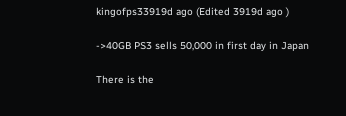kingofps33919d ago (Edited 3919d ago )

->40GB PS3 sells 50,000 in first day in Japan

There is the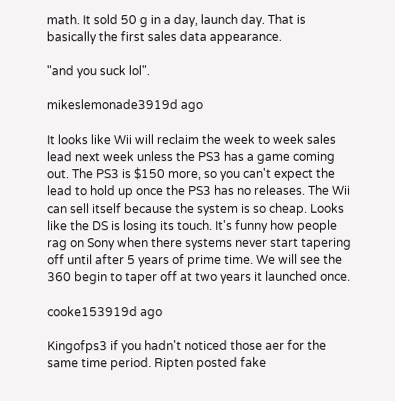math. It sold 50 g in a day, launch day. That is basically the first sales data appearance.

"and you suck lol".

mikeslemonade3919d ago

It looks like Wii will reclaim the week to week sales lead next week unless the PS3 has a game coming out. The PS3 is $150 more, so you can't expect the lead to hold up once the PS3 has no releases. The Wii can sell itself because the system is so cheap. Looks like the DS is losing its touch. It's funny how people rag on Sony when there systems never start tapering off until after 5 years of prime time. We will see the 360 begin to taper off at two years it launched once.

cooke153919d ago

Kingofps3 if you hadn't noticed those aer for the same time period. Ripten posted fake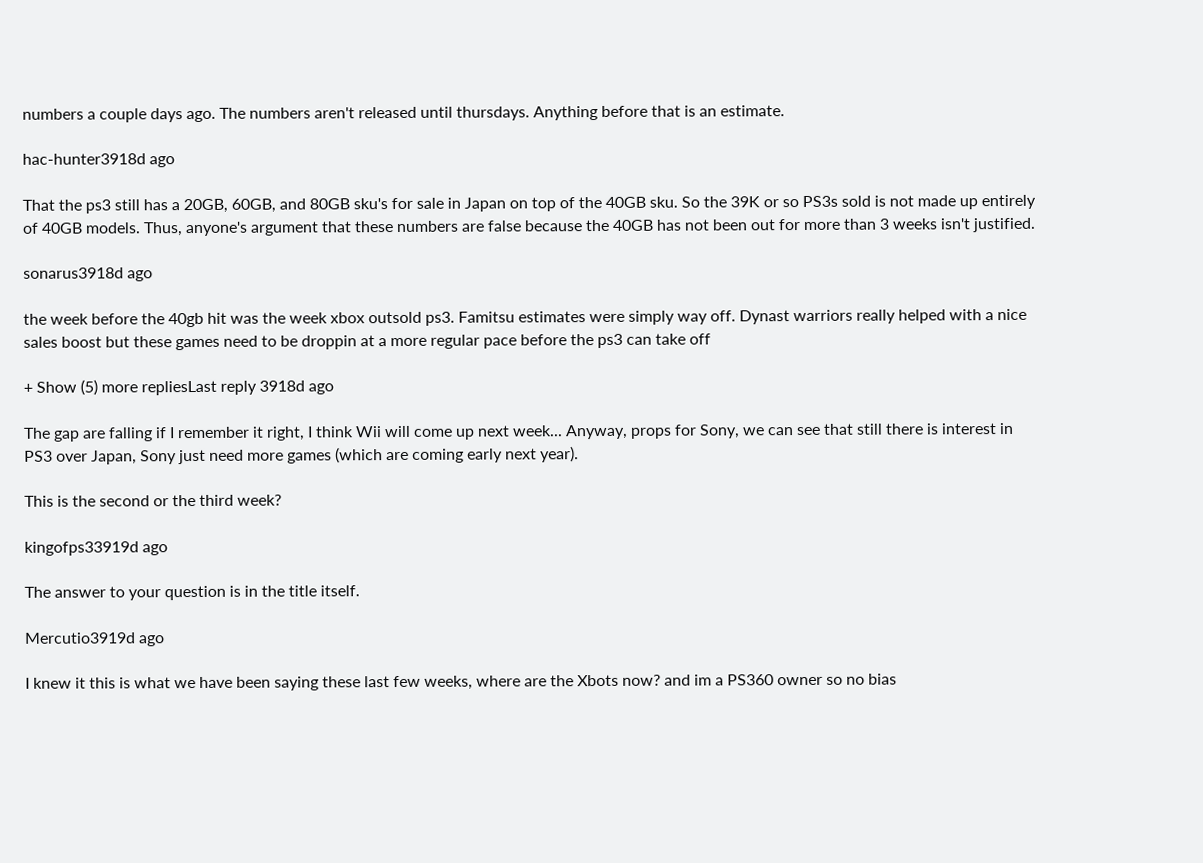numbers a couple days ago. The numbers aren't released until thursdays. Anything before that is an estimate.

hac-hunter3918d ago

That the ps3 still has a 20GB, 60GB, and 80GB sku's for sale in Japan on top of the 40GB sku. So the 39K or so PS3s sold is not made up entirely of 40GB models. Thus, anyone's argument that these numbers are false because the 40GB has not been out for more than 3 weeks isn't justified.

sonarus3918d ago

the week before the 40gb hit was the week xbox outsold ps3. Famitsu estimates were simply way off. Dynast warriors really helped with a nice sales boost but these games need to be droppin at a more regular pace before the ps3 can take off

+ Show (5) more repliesLast reply 3918d ago

The gap are falling if I remember it right, I think Wii will come up next week... Anyway, props for Sony, we can see that still there is interest in PS3 over Japan, Sony just need more games (which are coming early next year).

This is the second or the third week?

kingofps33919d ago

The answer to your question is in the title itself.

Mercutio3919d ago

I knew it this is what we have been saying these last few weeks, where are the Xbots now? and im a PS360 owner so no bias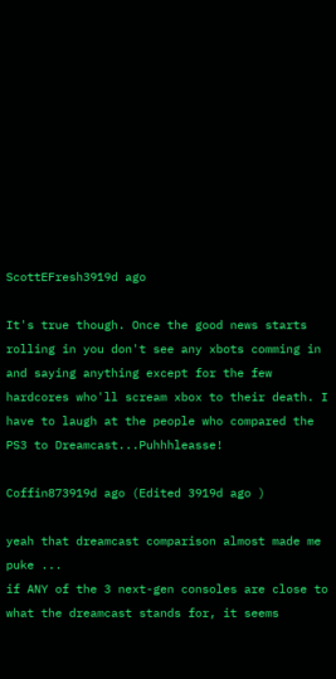ScottEFresh3919d ago

It's true though. Once the good news starts rolling in you don't see any xbots comming in and saying anything except for the few hardcores who'll scream xbox to their death. I have to laugh at the people who compared the PS3 to Dreamcast...Puhhhleasse!

Coffin873919d ago (Edited 3919d ago )

yeah that dreamcast comparison almost made me puke ...
if ANY of the 3 next-gen consoles are close to what the dreamcast stands for, it seems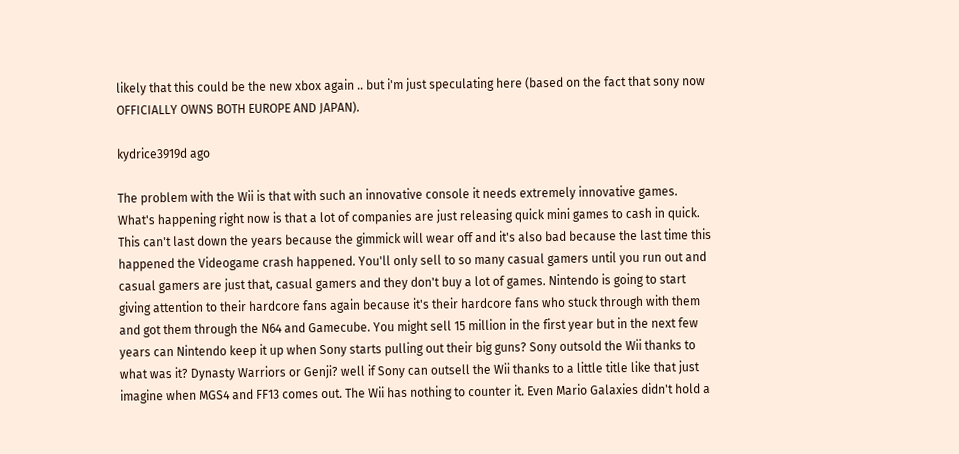likely that this could be the new xbox again .. but i'm just speculating here (based on the fact that sony now OFFICIALLY OWNS BOTH EUROPE AND JAPAN).

kydrice3919d ago

The problem with the Wii is that with such an innovative console it needs extremely innovative games. What's happening right now is that a lot of companies are just releasing quick mini games to cash in quick. This can't last down the years because the gimmick will wear off and it's also bad because the last time this happened the Videogame crash happened. You'll only sell to so many casual gamers until you run out and casual gamers are just that, casual gamers and they don't buy a lot of games. Nintendo is going to start giving attention to their hardcore fans again because it's their hardcore fans who stuck through with them and got them through the N64 and Gamecube. You might sell 15 million in the first year but in the next few years can Nintendo keep it up when Sony starts pulling out their big guns? Sony outsold the Wii thanks to what was it? Dynasty Warriors or Genji? well if Sony can outsell the Wii thanks to a little title like that just imagine when MGS4 and FF13 comes out. The Wii has nothing to counter it. Even Mario Galaxies didn't hold a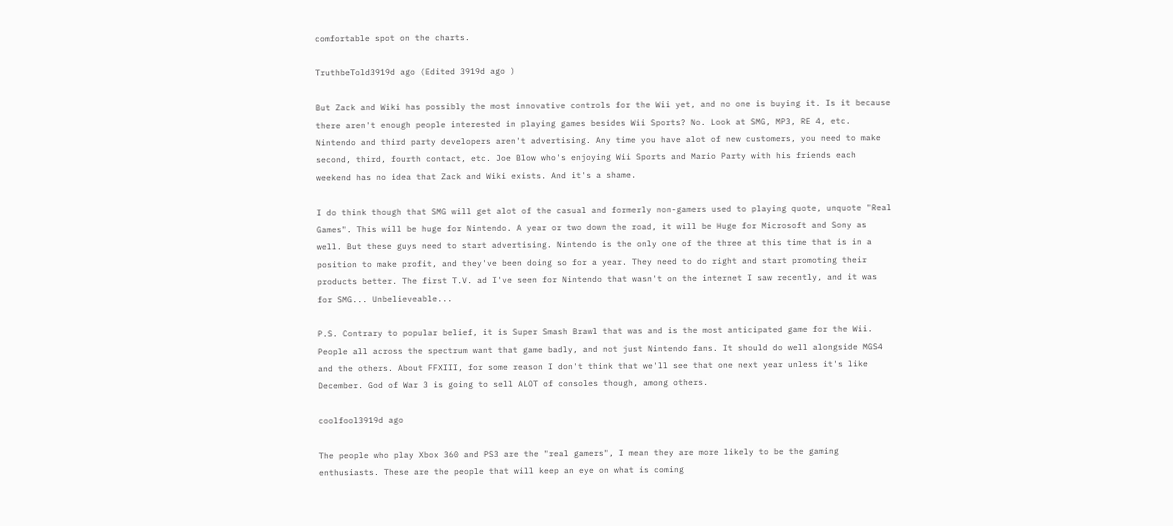comfortable spot on the charts.

TruthbeTold3919d ago (Edited 3919d ago )

But Zack and Wiki has possibly the most innovative controls for the Wii yet, and no one is buying it. Is it because there aren't enough people interested in playing games besides Wii Sports? No. Look at SMG, MP3, RE 4, etc. Nintendo and third party developers aren't advertising. Any time you have alot of new customers, you need to make second, third, fourth contact, etc. Joe Blow who's enjoying Wii Sports and Mario Party with his friends each weekend has no idea that Zack and Wiki exists. And it's a shame.

I do think though that SMG will get alot of the casual and formerly non-gamers used to playing quote, unquote "Real Games". This will be huge for Nintendo. A year or two down the road, it will be Huge for Microsoft and Sony as well. But these guys need to start advertising. Nintendo is the only one of the three at this time that is in a position to make profit, and they've been doing so for a year. They need to do right and start promoting their products better. The first T.V. ad I've seen for Nintendo that wasn't on the internet I saw recently, and it was for SMG... Unbelieveable...

P.S. Contrary to popular belief, it is Super Smash Brawl that was and is the most anticipated game for the Wii. People all across the spectrum want that game badly, and not just Nintendo fans. It should do well alongside MGS4 and the others. About FFXIII, for some reason I don't think that we'll see that one next year unless it's like December. God of War 3 is going to sell ALOT of consoles though, among others.

coolfool3919d ago

The people who play Xbox 360 and PS3 are the "real gamers", I mean they are more likely to be the gaming enthusiasts. These are the people that will keep an eye on what is coming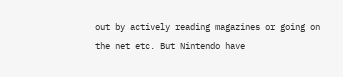out by actively reading magazines or going on the net etc. But Nintendo have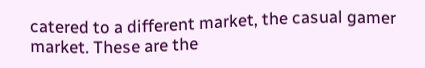catered to a different market, the casual gamer market. These are the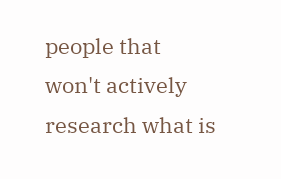people that won't actively research what is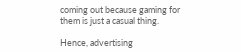coming out because gaming for them is just a casual thing.

Hence, advertising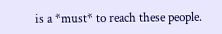is a *must* to reach these people.